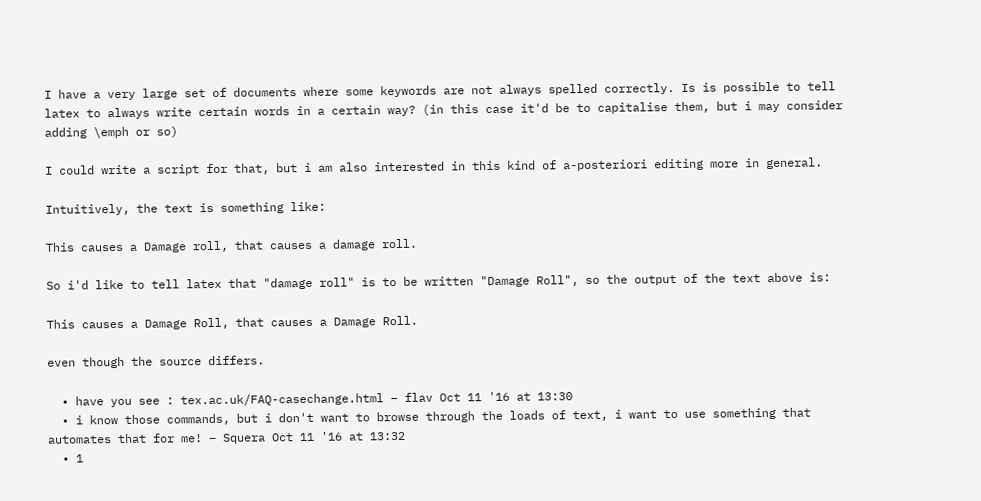I have a very large set of documents where some keywords are not always spelled correctly. Is is possible to tell latex to always write certain words in a certain way? (in this case it'd be to capitalise them, but i may consider adding \emph or so)

I could write a script for that, but i am also interested in this kind of a-posteriori editing more in general.

Intuitively, the text is something like:

This causes a Damage roll, that causes a damage roll.

So i'd like to tell latex that "damage roll" is to be written "Damage Roll", so the output of the text above is:

This causes a Damage Roll, that causes a Damage Roll.

even though the source differs.

  • have you see : tex.ac.uk/FAQ-casechange.html – flav Oct 11 '16 at 13:30
  • i know those commands, but i don't want to browse through the loads of text, i want to use something that automates that for me! – Squera Oct 11 '16 at 13:32
  • 1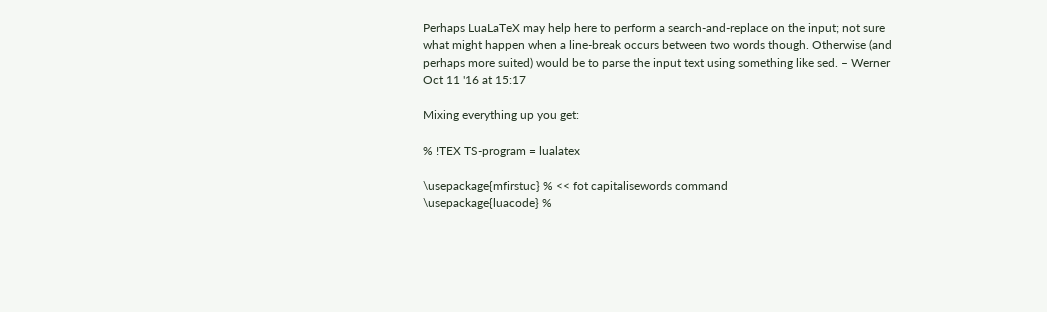Perhaps LuaLaTeX may help here to perform a search-and-replace on the input; not sure what might happen when a line-break occurs between two words though. Otherwise (and perhaps more suited) would be to parse the input text using something like sed. – Werner Oct 11 '16 at 15:17

Mixing everything up you get:

% !TEX TS-program = lualatex

\usepackage{mfirstuc} % << fot capitalisewords command
\usepackage{luacode} %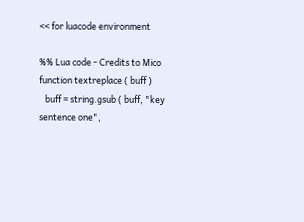<< for luacode environment

%% Lua code - Credits to Mico
function textreplace ( buff )
   buff = string.gsub ( buff, "key sentence one",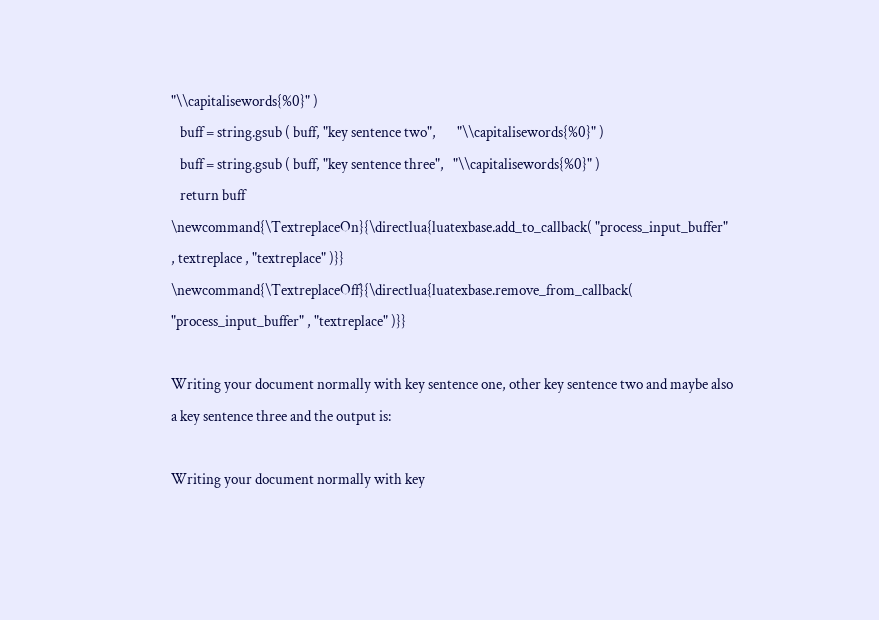"\\capitalisewords{%0}" )
   buff = string.gsub ( buff, "key sentence two",       "\\capitalisewords{%0}" )
   buff = string.gsub ( buff, "key sentence three",   "\\capitalisewords{%0}" )
   return buff
\newcommand{\TextreplaceOn}{\directlua{luatexbase.add_to_callback( "process_input_buffer" , textreplace , "textreplace" )}}
\newcommand{\TextreplaceOff}{\directlua{luatexbase.remove_from_callback( "process_input_buffer" , "textreplace" )}}

Writing your document normally with key sentence one, other key sentence two and maybe also a key sentence three and the output is:

Writing your document normally with key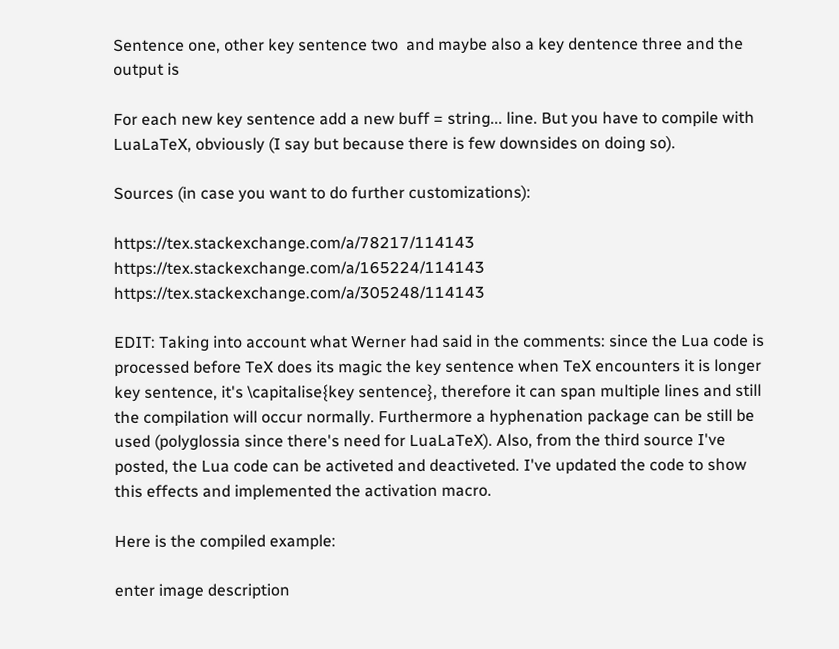Sentence one, other key sentence two  and maybe also a key dentence three and the output is

For each new key sentence add a new buff = string... line. But you have to compile with LuaLaTeX, obviously (I say but because there is few downsides on doing so).

Sources (in case you want to do further customizations):

https://tex.stackexchange.com/a/78217/114143 https://tex.stackexchange.com/a/165224/114143 https://tex.stackexchange.com/a/305248/114143

EDIT: Taking into account what Werner had said in the comments: since the Lua code is processed before TeX does its magic the key sentence when TeX encounters it is longer key sentence, it's \capitalise{key sentence}, therefore it can span multiple lines and still the compilation will occur normally. Furthermore a hyphenation package can be still be used (polyglossia since there's need for LuaLaTeX). Also, from the third source I've posted, the Lua code can be activeted and deactiveted. I've updated the code to show this effects and implemented the activation macro.

Here is the compiled example:

enter image description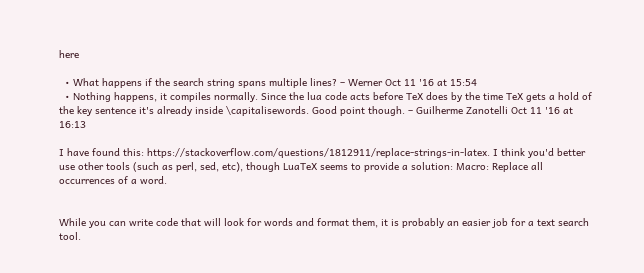here

  • What happens if the search string spans multiple lines? – Werner Oct 11 '16 at 15:54
  • Nothing happens, it compiles normally. Since the lua code acts before TeX does by the time TeX gets a hold of the key sentence it's already inside \capitalisewords. Good point though. – Guilherme Zanotelli Oct 11 '16 at 16:13

I have found this: https://stackoverflow.com/questions/1812911/replace-strings-in-latex. I think you'd better use other tools (such as perl, sed, etc), though LuaTeX seems to provide a solution: Macro: Replace all occurrences of a word.


While you can write code that will look for words and format them, it is probably an easier job for a text search tool.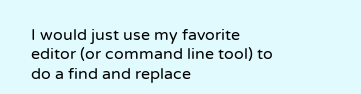I would just use my favorite editor (or command line tool) to do a find and replace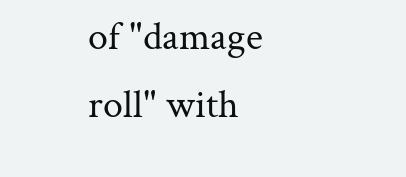of "damage roll" with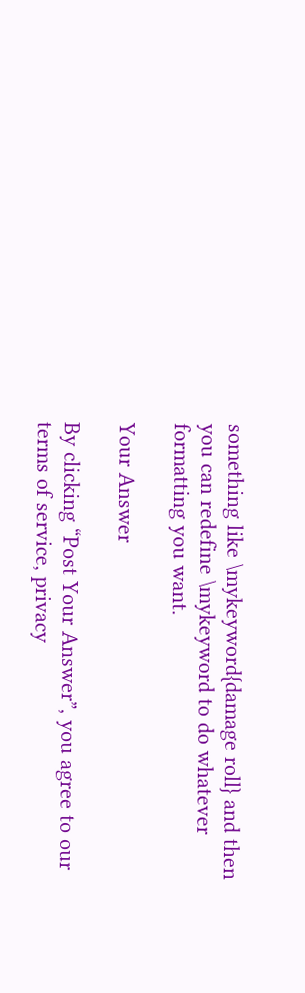something like \mykeyword{damage roll} and then you can redefine \mykeyword to do whatever formatting you want.

Your Answer

By clicking “Post Your Answer”, you agree to our terms of service, privacy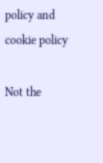policy and cookie policy

Not the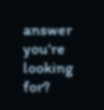answer you're looking for?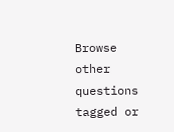Browse other questions tagged or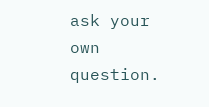ask your own question.